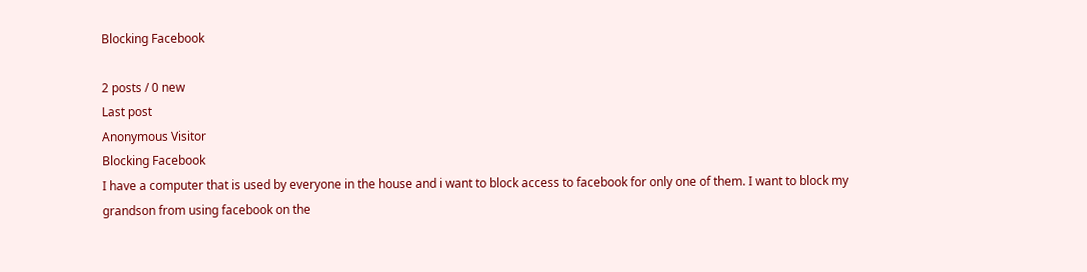Blocking Facebook

2 posts / 0 new
Last post
Anonymous Visitor
Blocking Facebook
I have a computer that is used by everyone in the house and i want to block access to facebook for only one of them. I want to block my grandson from using facebook on the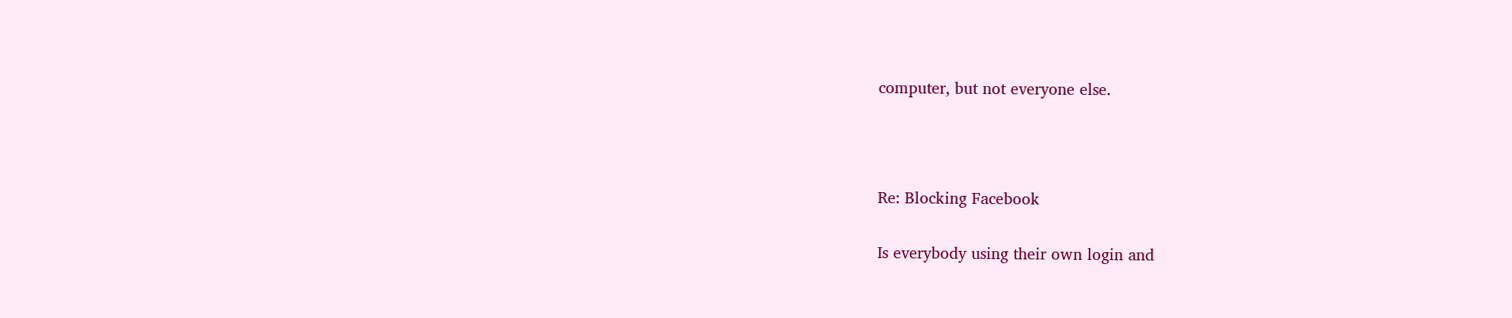computer, but not everyone else.



Re: Blocking Facebook

Is everybody using their own login and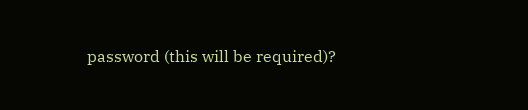password (this will be required)?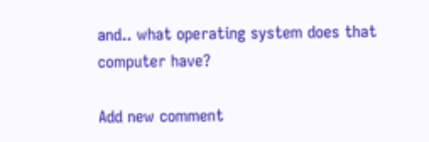and.. what operating system does that computer have?

Add new comment